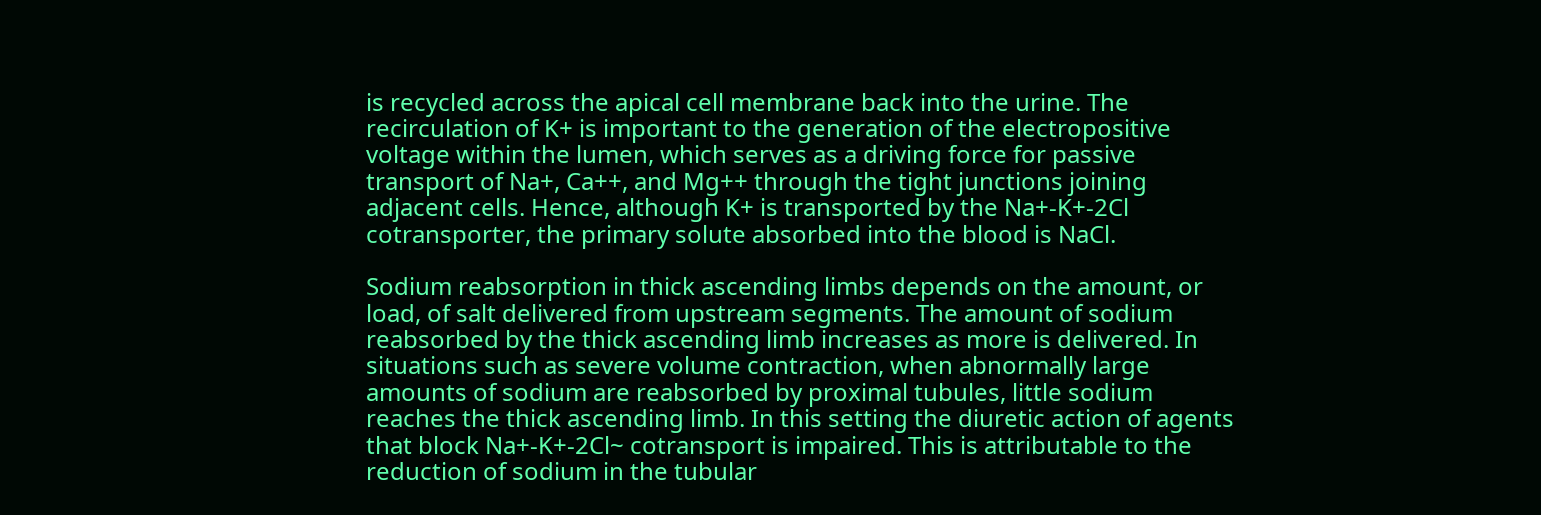is recycled across the apical cell membrane back into the urine. The recirculation of K+ is important to the generation of the electropositive voltage within the lumen, which serves as a driving force for passive transport of Na+, Ca++, and Mg++ through the tight junctions joining adjacent cells. Hence, although K+ is transported by the Na+-K+-2Cl cotransporter, the primary solute absorbed into the blood is NaCl.

Sodium reabsorption in thick ascending limbs depends on the amount, or load, of salt delivered from upstream segments. The amount of sodium reabsorbed by the thick ascending limb increases as more is delivered. In situations such as severe volume contraction, when abnormally large amounts of sodium are reabsorbed by proximal tubules, little sodium reaches the thick ascending limb. In this setting the diuretic action of agents that block Na+-K+-2Cl~ cotransport is impaired. This is attributable to the reduction of sodium in the tubular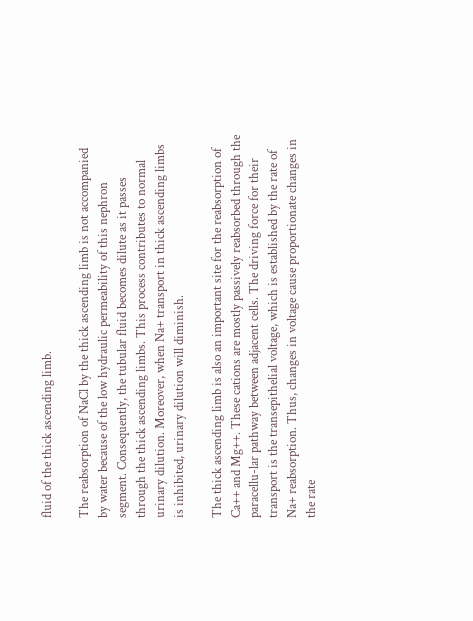fluid of the thick ascending limb.

The reabsorption of NaCl by the thick ascending limb is not accompanied by water because of the low hydraulic permeability of this nephron segment. Consequently, the tubular fluid becomes dilute as it passes through the thick ascending limbs. This process contributes to normal urinary dilution. Moreover, when Na+ transport in thick ascending limbs is inhibited, urinary dilution will diminish.

The thick ascending limb is also an important site for the reabsorption of Ca++ and Mg++. These cations are mostly passively reabsorbed through the paracellu-lar pathway between adjacent cells. The driving force for their transport is the transepithelial voltage, which is established by the rate of Na+ reabsorption. Thus, changes in voltage cause proportionate changes in the rate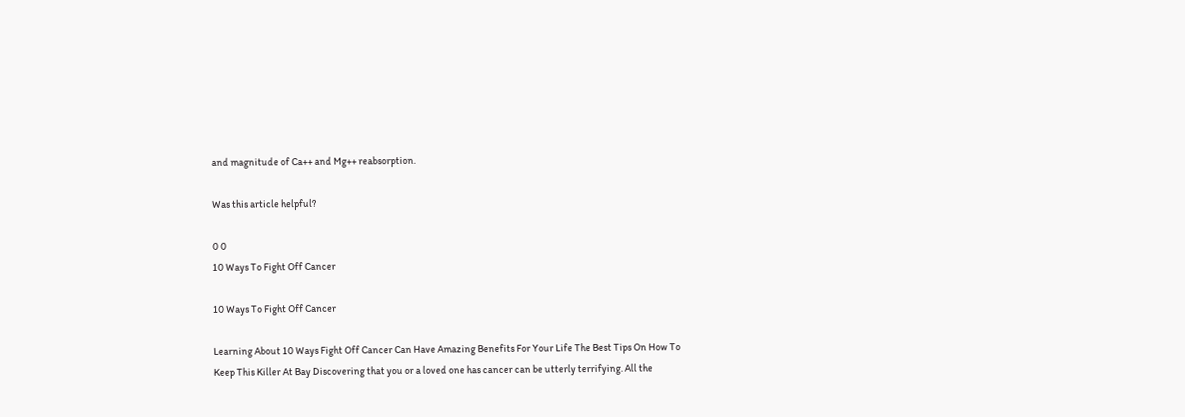and magnitude of Ca++ and Mg++ reabsorption.

Was this article helpful?

0 0
10 Ways To Fight Off Cancer

10 Ways To Fight Off Cancer

Learning About 10 Ways Fight Off Cancer Can Have Amazing Benefits For Your Life The Best Tips On How To Keep This Killer At Bay Discovering that you or a loved one has cancer can be utterly terrifying. All the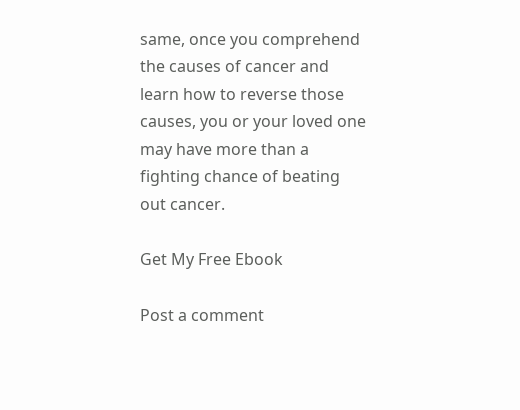same, once you comprehend the causes of cancer and learn how to reverse those causes, you or your loved one may have more than a fighting chance of beating out cancer.

Get My Free Ebook

Post a comment